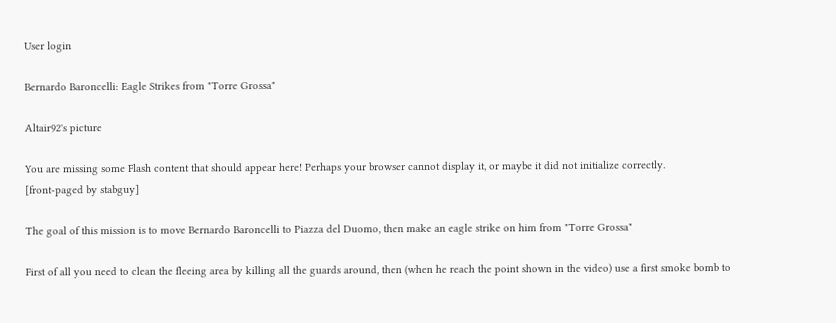User login

Bernardo Baroncelli: Eagle Strikes from "Torre Grossa"

Altair92's picture

You are missing some Flash content that should appear here! Perhaps your browser cannot display it, or maybe it did not initialize correctly.
[front-paged by stabguy]

The goal of this mission is to move Bernardo Baroncelli to Piazza del Duomo, then make an eagle strike on him from "Torre Grossa"

First of all you need to clean the fleeing area by killing all the guards around, then (when he reach the point shown in the video) use a first smoke bomb to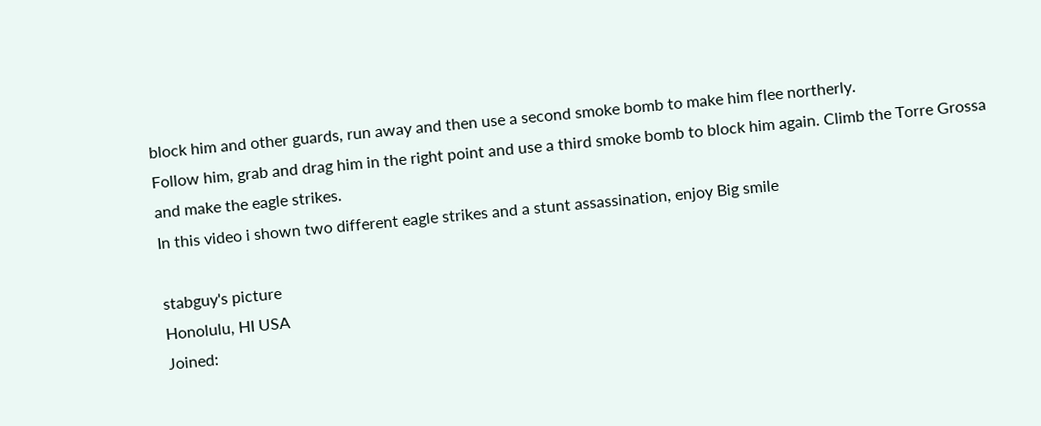block him and other guards, run away and then use a second smoke bomb to make him flee northerly.
Follow him, grab and drag him in the right point and use a third smoke bomb to block him again. Climb the Torre Grossa and make the eagle strikes.
In this video i shown two different eagle strikes and a stunt assassination, enjoy Big smile

stabguy's picture
Honolulu, HI USA
Joined: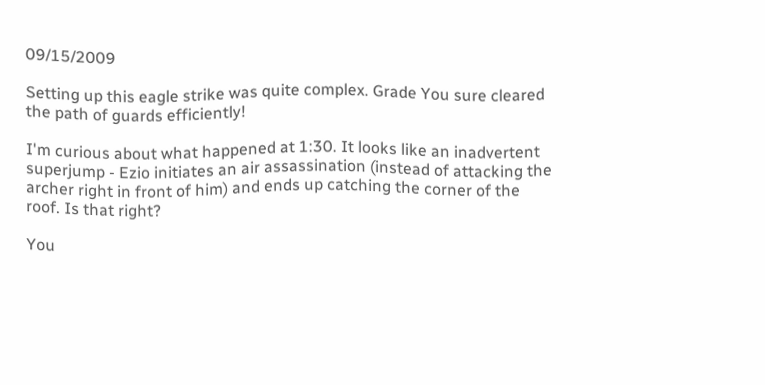09/15/2009

Setting up this eagle strike was quite complex. Grade You sure cleared the path of guards efficiently!

I'm curious about what happened at 1:30. It looks like an inadvertent superjump - Ezio initiates an air assassination (instead of attacking the archer right in front of him) and ends up catching the corner of the roof. Is that right?

You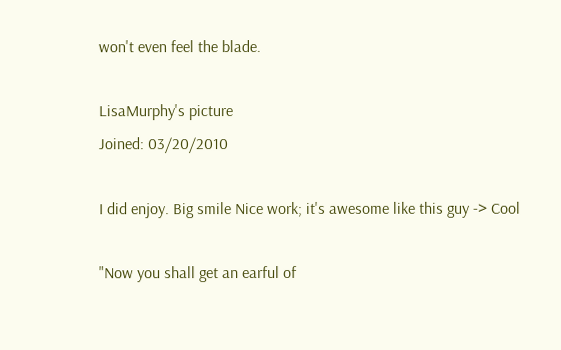won't even feel the blade.

LisaMurphy's picture
Joined: 03/20/2010

I did enjoy. Big smile Nice work; it's awesome like this guy -> Cool

"Now you shall get an earful of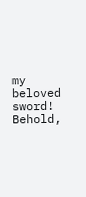my beloved sword! Behold,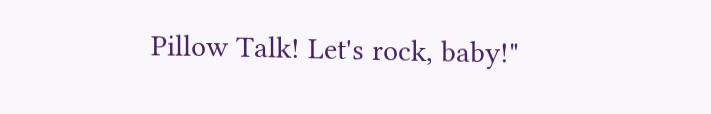Pillow Talk! Let's rock, baby!"